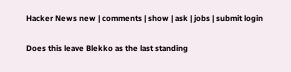Hacker News new | comments | show | ask | jobs | submit login

Does this leave Blekko as the last standing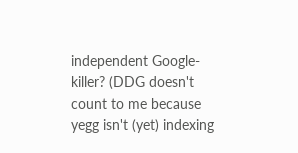independent Google-killer? (DDG doesn't count to me because yegg isn't (yet) indexing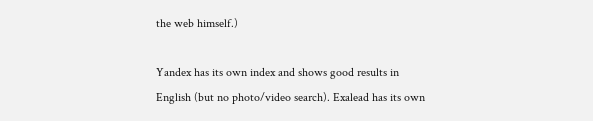the web himself.)

Yandex has its own index and shows good results in English (but no photo/video search). Exalead has its own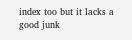index too but it lacks a good junk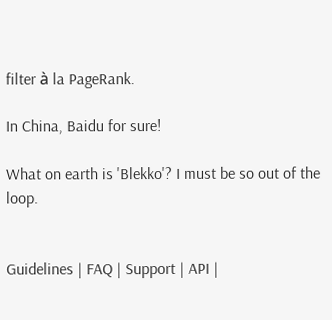filter à la PageRank.

In China, Baidu for sure!

What on earth is 'Blekko'? I must be so out of the loop.


Guidelines | FAQ | Support | API |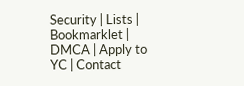Security | Lists | Bookmarklet | DMCA | Apply to YC | Contact